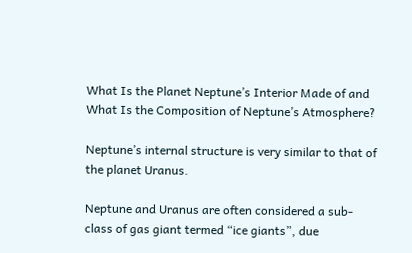What Is the Planet Neptune’s Interior Made of and What Is the Composition of Neptune’s Atmosphere?

Neptune’s internal structure is very similar to that of the planet Uranus.

Neptune and Uranus are often considered a sub-class of gas giant termed “ice giants”, due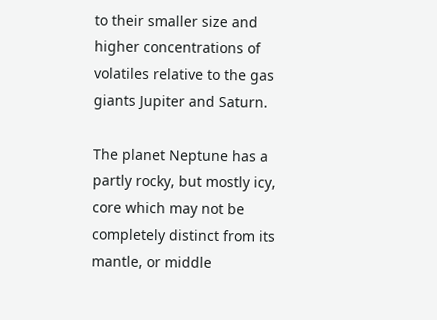to their smaller size and higher concentrations of volatiles relative to the gas giants Jupiter and Saturn.

The planet Neptune has a partly rocky, but mostly icy, core which may not be completely distinct from its mantle, or middle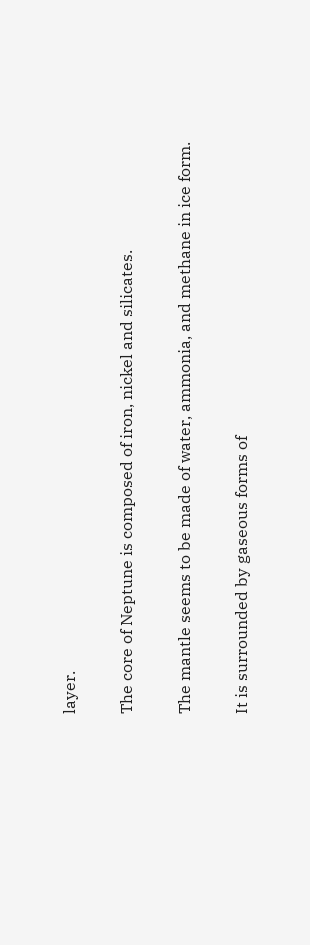layer.

The core of Neptune is composed of iron, nickel and silicates.

The mantle seems to be made of water, ammonia, and methane in ice form.

It is surrounded by gaseous forms of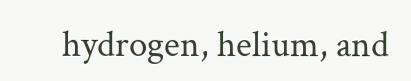hydrogen, helium, and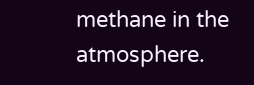methane in the atmosphere.